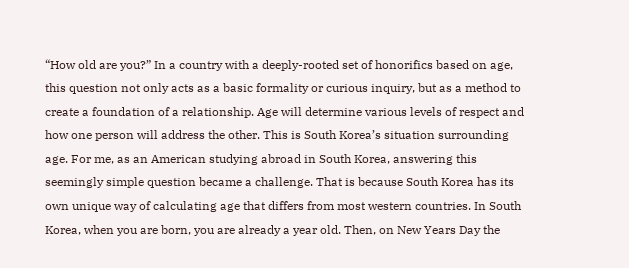“How old are you?” In a country with a deeply-rooted set of honorifics based on age, this question not only acts as a basic formality or curious inquiry, but as a method to create a foundation of a relationship. Age will determine various levels of respect and how one person will address the other. This is South Korea’s situation surrounding age. For me, as an American studying abroad in South Korea, answering this seemingly simple question became a challenge. That is because South Korea has its own unique way of calculating age that differs from most western countries. In South Korea, when you are born, you are already a year old. Then, on New Years Day the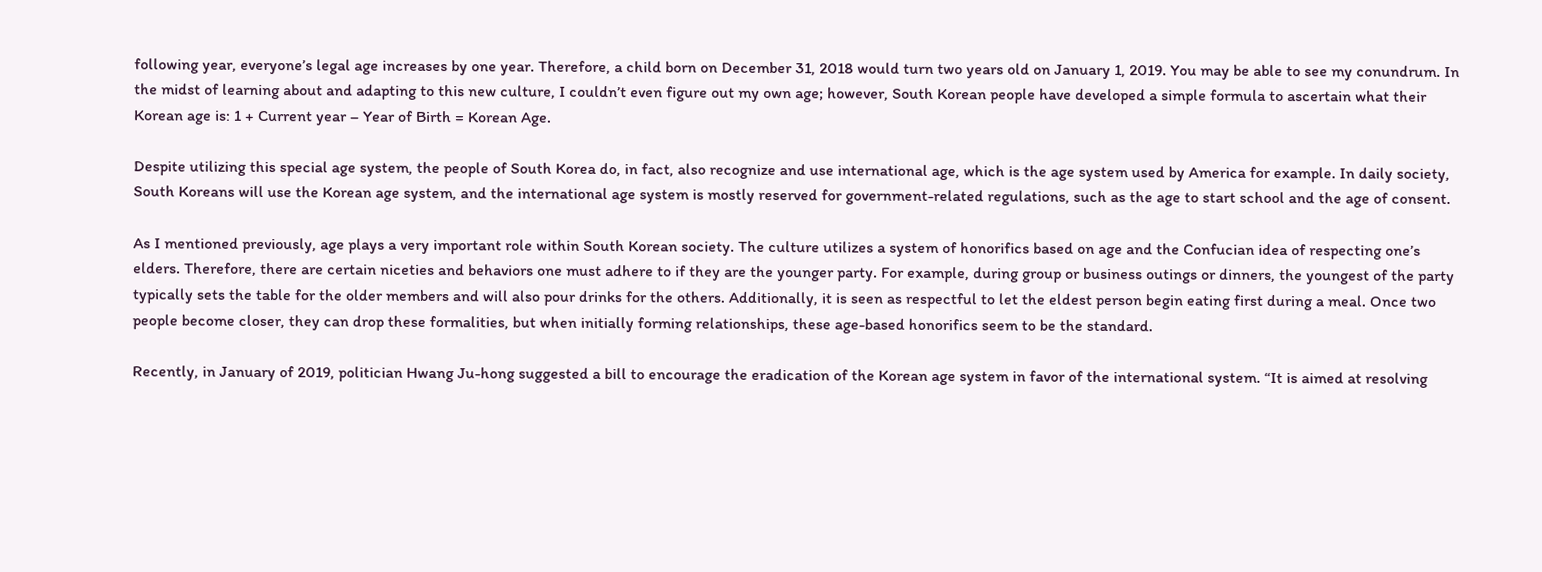following year, everyone’s legal age increases by one year. Therefore, a child born on December 31, 2018 would turn two years old on January 1, 2019. You may be able to see my conundrum. In the midst of learning about and adapting to this new culture, I couldn’t even figure out my own age; however, South Korean people have developed a simple formula to ascertain what their Korean age is: 1 + Current year – Year of Birth = Korean Age.

Despite utilizing this special age system, the people of South Korea do, in fact, also recognize and use international age, which is the age system used by America for example. In daily society, South Koreans will use the Korean age system, and the international age system is mostly reserved for government-related regulations, such as the age to start school and the age of consent.

As I mentioned previously, age plays a very important role within South Korean society. The culture utilizes a system of honorifics based on age and the Confucian idea of respecting one’s elders. Therefore, there are certain niceties and behaviors one must adhere to if they are the younger party. For example, during group or business outings or dinners, the youngest of the party typically sets the table for the older members and will also pour drinks for the others. Additionally, it is seen as respectful to let the eldest person begin eating first during a meal. Once two people become closer, they can drop these formalities, but when initially forming relationships, these age-based honorifics seem to be the standard.

Recently, in January of 2019, politician Hwang Ju-hong suggested a bill to encourage the eradication of the Korean age system in favor of the international system. “It is aimed at resolving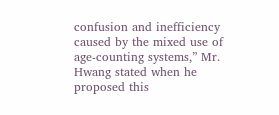confusion and inefficiency caused by the mixed use of age-counting systems,” Mr. Hwang stated when he proposed this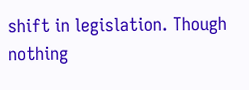shift in legislation. Though nothing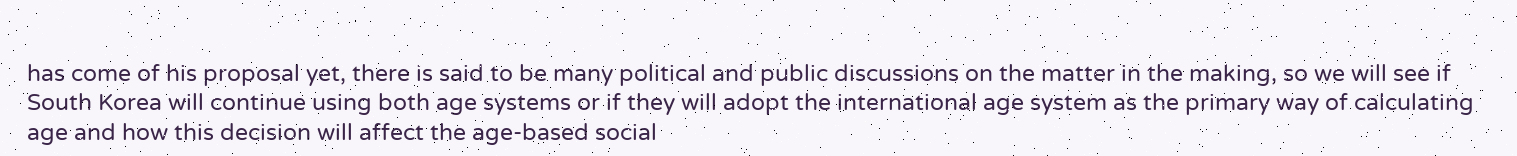has come of his proposal yet, there is said to be many political and public discussions on the matter in the making, so we will see if South Korea will continue using both age systems or if they will adopt the international age system as the primary way of calculating age and how this decision will affect the age-based social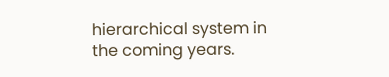hierarchical system in the coming years.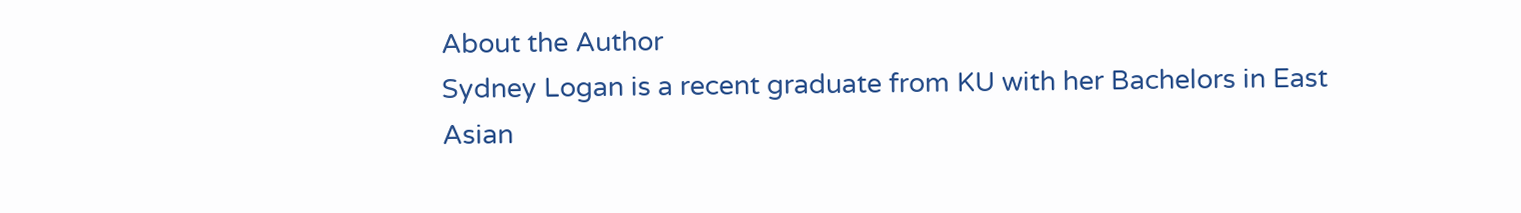About the Author
Sydney Logan is a recent graduate from KU with her Bachelors in East Asian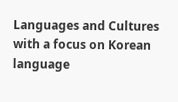Languages and Cultures with a focus on Korean language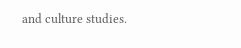and culture studies.